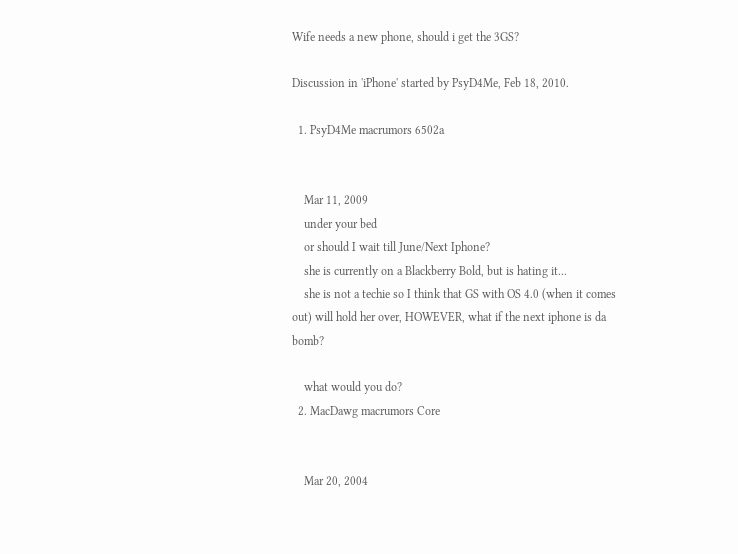Wife needs a new phone, should i get the 3GS?

Discussion in 'iPhone' started by PsyD4Me, Feb 18, 2010.

  1. PsyD4Me macrumors 6502a


    Mar 11, 2009
    under your bed
    or should I wait till June/Next Iphone?
    she is currently on a Blackberry Bold, but is hating it...
    she is not a techie so I think that GS with OS 4.0 (when it comes out) will hold her over, HOWEVER, what if the next iphone is da bomb?

    what would you do?
  2. MacDawg macrumors Core


    Mar 20, 2004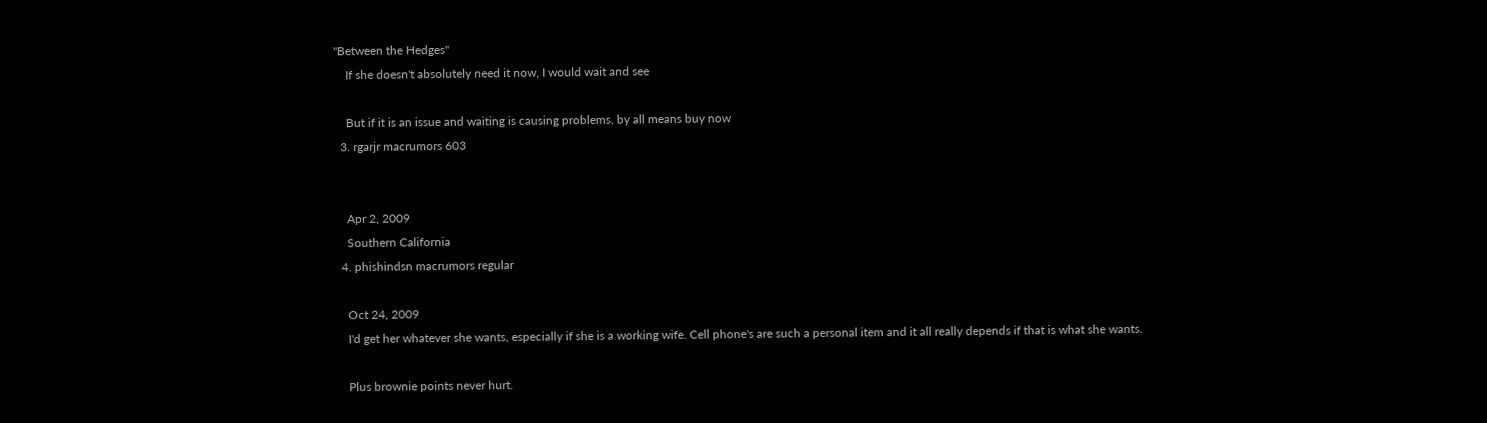"Between the Hedges"
    If she doesn't absolutely need it now, I would wait and see

    But if it is an issue and waiting is causing problems, by all means buy now
  3. rgarjr macrumors 603


    Apr 2, 2009
    Southern California
  4. phishindsn macrumors regular

    Oct 24, 2009
    I'd get her whatever she wants, especially if she is a working wife. Cell phone's are such a personal item and it all really depends if that is what she wants.

    Plus brownie points never hurt.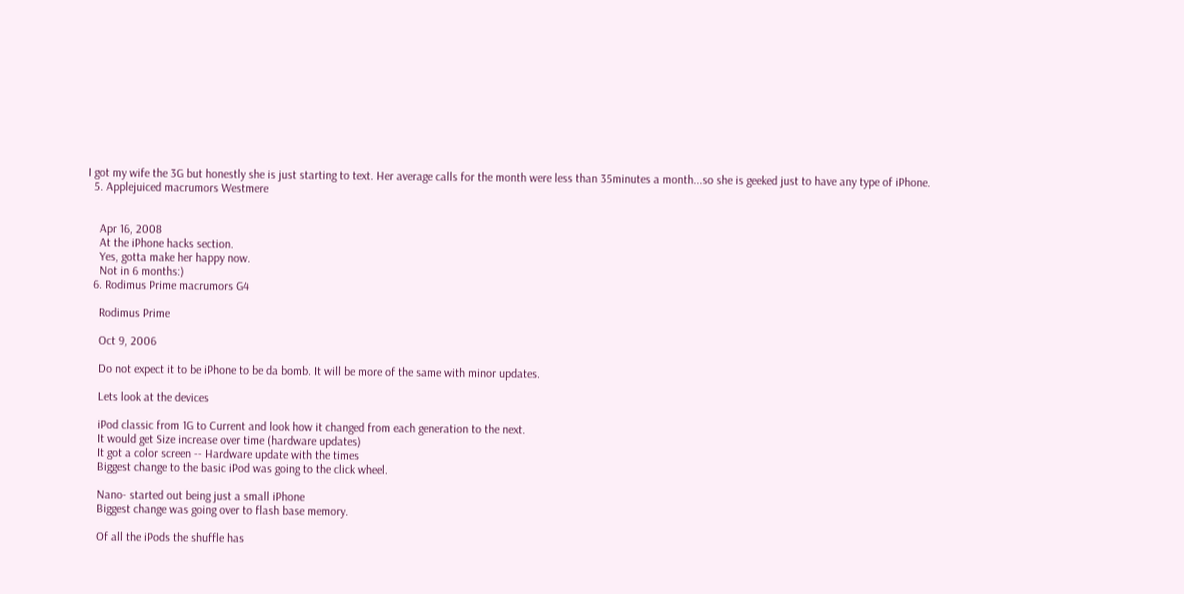I got my wife the 3G but honestly she is just starting to text. Her average calls for the month were less than 35minutes a month...so she is geeked just to have any type of iPhone.
  5. Applejuiced macrumors Westmere


    Apr 16, 2008
    At the iPhone hacks section.
    Yes, gotta make her happy now.
    Not in 6 months:)
  6. Rodimus Prime macrumors G4

    Rodimus Prime

    Oct 9, 2006

    Do not expect it to be iPhone to be da bomb. It will be more of the same with minor updates.

    Lets look at the devices

    iPod classic from 1G to Current and look how it changed from each generation to the next.
    It would get Size increase over time (hardware updates)
    It got a color screen -- Hardware update with the times
    Biggest change to the basic iPod was going to the click wheel.

    Nano- started out being just a small iPhone
    Biggest change was going over to flash base memory.

    Of all the iPods the shuffle has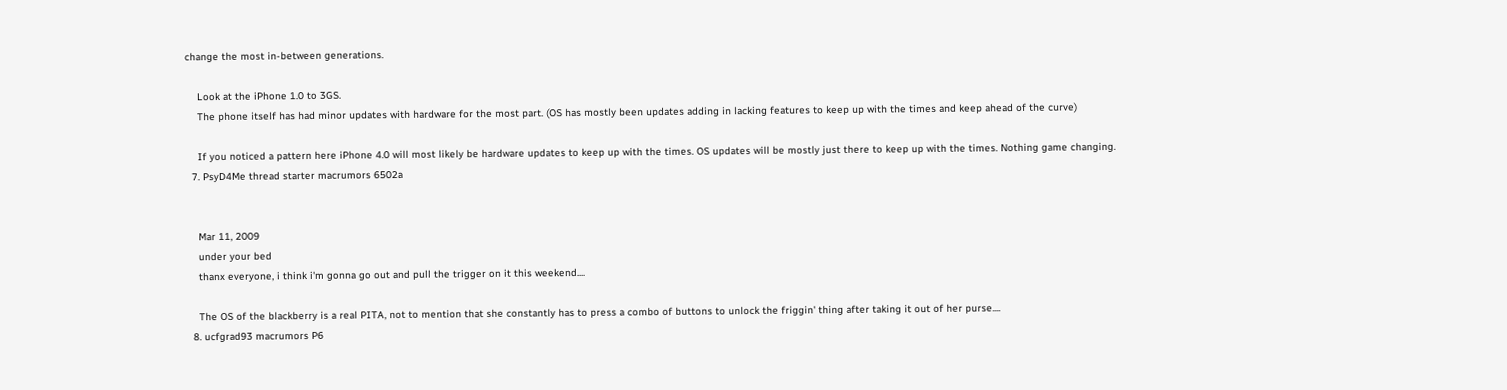change the most in-between generations.

    Look at the iPhone 1.0 to 3GS.
    The phone itself has had minor updates with hardware for the most part. (OS has mostly been updates adding in lacking features to keep up with the times and keep ahead of the curve)

    If you noticed a pattern here iPhone 4.0 will most likely be hardware updates to keep up with the times. OS updates will be mostly just there to keep up with the times. Nothing game changing.
  7. PsyD4Me thread starter macrumors 6502a


    Mar 11, 2009
    under your bed
    thanx everyone, i think i'm gonna go out and pull the trigger on it this weekend....

    The OS of the blackberry is a real PITA, not to mention that she constantly has to press a combo of buttons to unlock the friggin' thing after taking it out of her purse....
  8. ucfgrad93 macrumors P6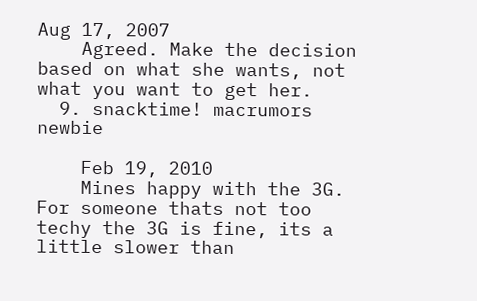Aug 17, 2007
    Agreed. Make the decision based on what she wants, not what you want to get her.
  9. snacktime! macrumors newbie

    Feb 19, 2010
    Mines happy with the 3G. For someone thats not too techy the 3G is fine, its a little slower than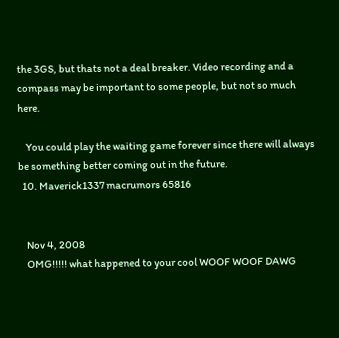the 3GS, but thats not a deal breaker. Video recording and a compass may be important to some people, but not so much here.

    You could play the waiting game forever since there will always be something better coming out in the future.
  10. Maverick1337 macrumors 65816


    Nov 4, 2008
    OMG!!!!! what happened to your cool WOOF WOOF DAWG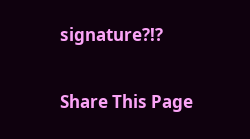signature?!?

Share This Page